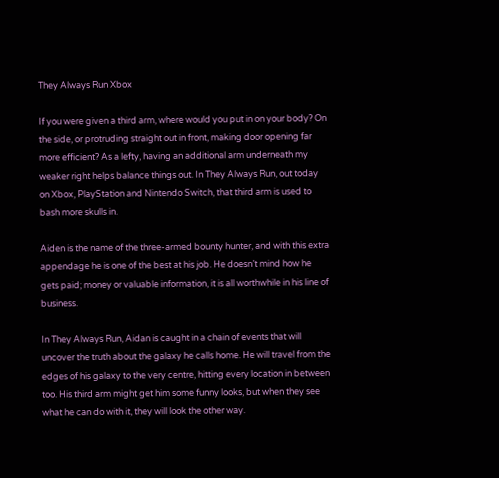They Always Run Xbox

If you were given a third arm, where would you put in on your body? On the side, or protruding straight out in front, making door opening far more efficient? As a lefty, having an additional arm underneath my weaker right helps balance things out. In They Always Run, out today on Xbox, PlayStation and Nintendo Switch, that third arm is used to bash more skulls in.

Aiden is the name of the three-armed bounty hunter, and with this extra appendage he is one of the best at his job. He doesn’t mind how he gets paid; money or valuable information, it is all worthwhile in his line of business.

In They Always Run, Aidan is caught in a chain of events that will uncover the truth about the galaxy he calls home. He will travel from the edges of his galaxy to the very centre, hitting every location in between too. His third arm might get him some funny looks, but when they see what he can do with it, they will look the other way.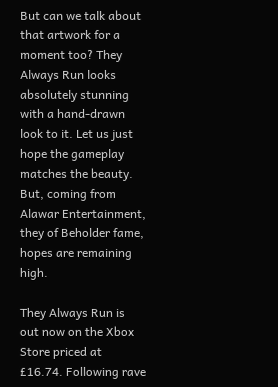But can we talk about that artwork for a moment too? They Always Run looks absolutely stunning with a hand-drawn look to it. Let us just hope the gameplay matches the beauty. But, coming from Alawar Entertainment, they of Beholder fame, hopes are remaining high.

They Always Run is out now on the Xbox Store priced at £16.74. Following rave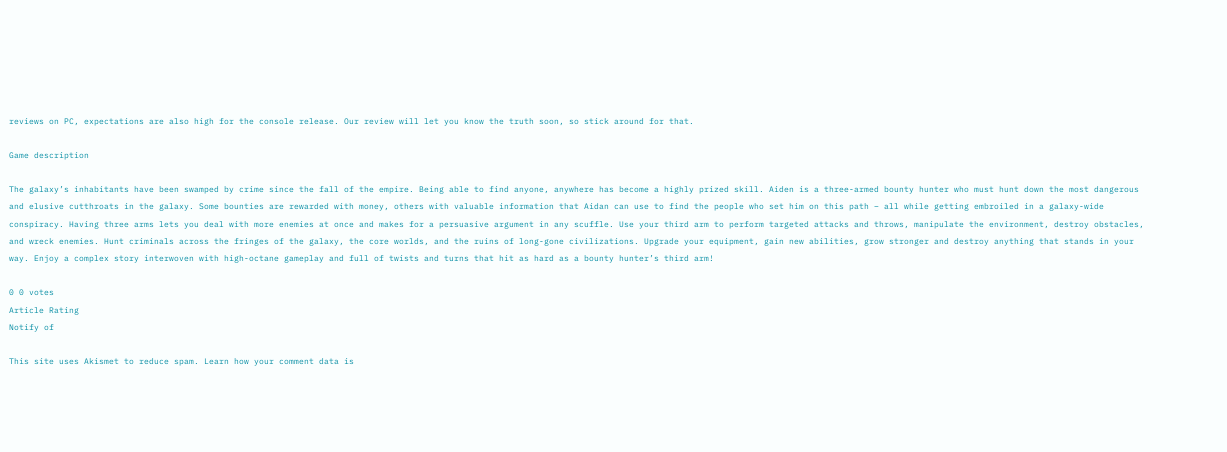reviews on PC, expectations are also high for the console release. Our review will let you know the truth soon, so stick around for that.

Game description

The galaxy’s inhabitants have been swamped by crime since the fall of the empire. Being able to find anyone, anywhere has become a highly prized skill. Aiden is a three-armed bounty hunter who must hunt down the most dangerous and elusive cutthroats in the galaxy. Some bounties are rewarded with money, others with valuable information that Aidan can use to find the people who set him on this path – all while getting embroiled in a galaxy-wide conspiracy. Having three arms lets you deal with more enemies at once and makes for a persuasive argument in any scuffle. Use your third arm to perform targeted attacks and throws, manipulate the environment, destroy obstacles, and wreck enemies. Hunt criminals across the fringes of the galaxy, the core worlds, and the ruins of long-gone civilizations. Upgrade your equipment, gain new abilities, grow stronger and destroy anything that stands in your way. Enjoy a complex story interwoven with high-octane gameplay and full of twists and turns that hit as hard as a bounty hunter’s third arm!

0 0 votes
Article Rating
Notify of

This site uses Akismet to reduce spam. Learn how your comment data is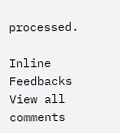processed.

Inline Feedbacks
View all comments